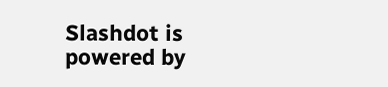Slashdot is powered by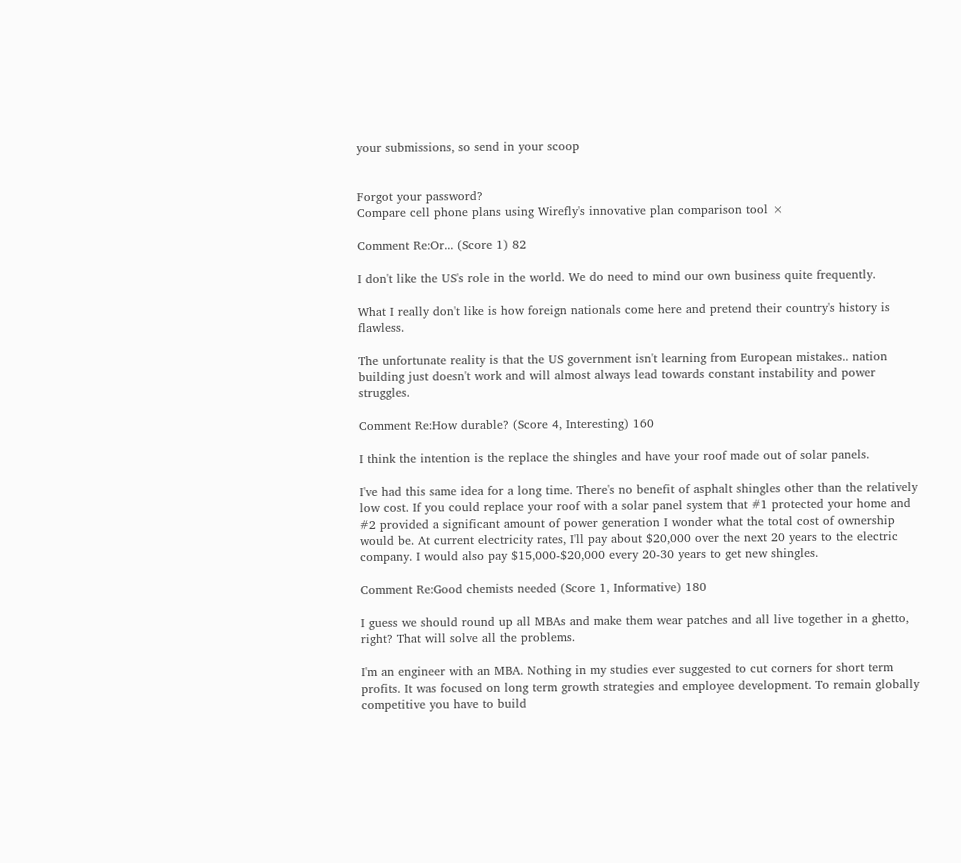your submissions, so send in your scoop


Forgot your password?
Compare cell phone plans using Wirefly's innovative plan comparison tool ×

Comment Re:Or... (Score 1) 82

I don't like the US's role in the world. We do need to mind our own business quite frequently.

What I really don't like is how foreign nationals come here and pretend their country's history is flawless.

The unfortunate reality is that the US government isn't learning from European mistakes.. nation building just doesn't work and will almost always lead towards constant instability and power struggles.

Comment Re:How durable? (Score 4, Interesting) 160

I think the intention is the replace the shingles and have your roof made out of solar panels.

I've had this same idea for a long time. There's no benefit of asphalt shingles other than the relatively low cost. If you could replace your roof with a solar panel system that #1 protected your home and #2 provided a significant amount of power generation I wonder what the total cost of ownership would be. At current electricity rates, I'll pay about $20,000 over the next 20 years to the electric company. I would also pay $15,000-$20,000 every 20-30 years to get new shingles.

Comment Re:Good chemists needed (Score 1, Informative) 180

I guess we should round up all MBAs and make them wear patches and all live together in a ghetto, right? That will solve all the problems.

I'm an engineer with an MBA. Nothing in my studies ever suggested to cut corners for short term profits. It was focused on long term growth strategies and employee development. To remain globally competitive you have to build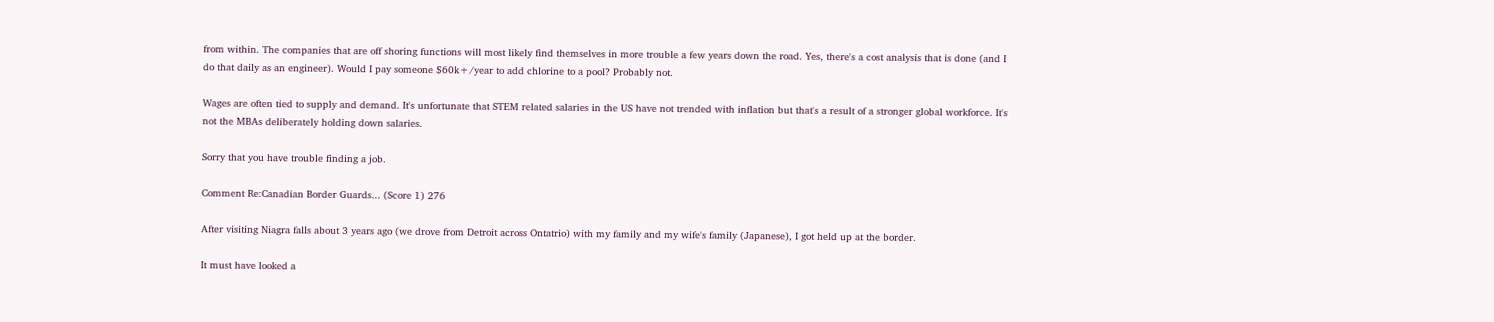from within. The companies that are off shoring functions will most likely find themselves in more trouble a few years down the road. Yes, there's a cost analysis that is done (and I do that daily as an engineer). Would I pay someone $60k+/year to add chlorine to a pool? Probably not.

Wages are often tied to supply and demand. It's unfortunate that STEM related salaries in the US have not trended with inflation but that's a result of a stronger global workforce. It's not the MBAs deliberately holding down salaries.

Sorry that you have trouble finding a job.

Comment Re:Canadian Border Guards... (Score 1) 276

After visiting Niagra falls about 3 years ago (we drove from Detroit across Ontatrio) with my family and my wife's family (Japanese), I got held up at the border.

It must have looked a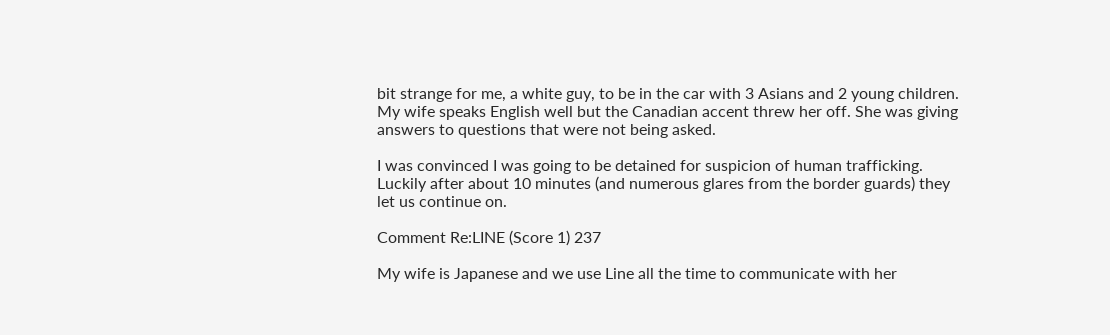bit strange for me, a white guy, to be in the car with 3 Asians and 2 young children. My wife speaks English well but the Canadian accent threw her off. She was giving answers to questions that were not being asked.

I was convinced I was going to be detained for suspicion of human trafficking. Luckily after about 10 minutes (and numerous glares from the border guards) they let us continue on.

Comment Re:LINE (Score 1) 237

My wife is Japanese and we use Line all the time to communicate with her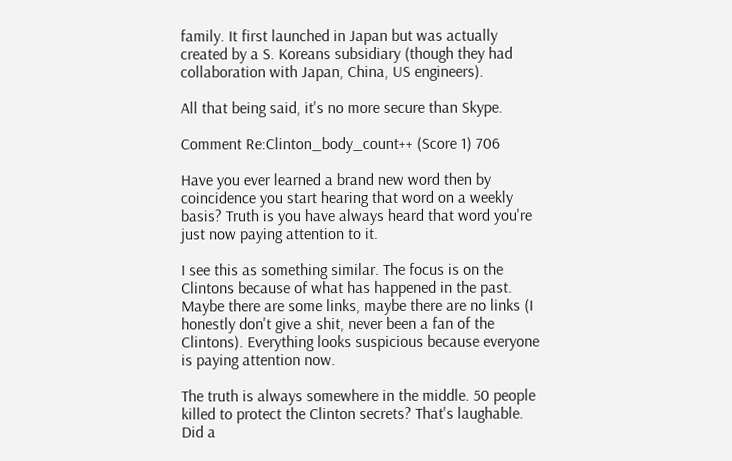family. It first launched in Japan but was actually created by a S. Koreans subsidiary (though they had collaboration with Japan, China, US engineers).

All that being said, it's no more secure than Skype.

Comment Re:Clinton_body_count++ (Score 1) 706

Have you ever learned a brand new word then by coincidence you start hearing that word on a weekly basis? Truth is you have always heard that word you're just now paying attention to it.

I see this as something similar. The focus is on the Clintons because of what has happened in the past. Maybe there are some links, maybe there are no links (I honestly don't give a shit, never been a fan of the Clintons). Everything looks suspicious because everyone is paying attention now.

The truth is always somewhere in the middle. 50 people killed to protect the Clinton secrets? That's laughable. Did a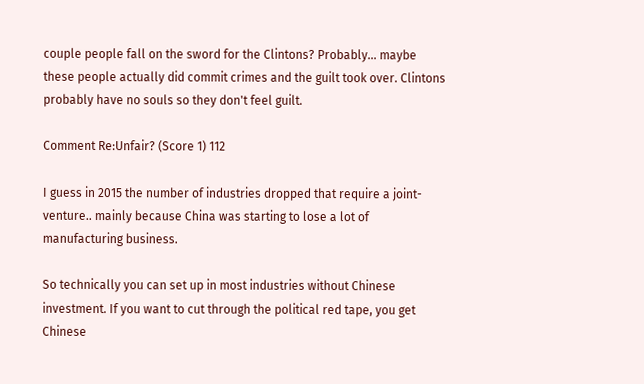couple people fall on the sword for the Clintons? Probably... maybe these people actually did commit crimes and the guilt took over. Clintons probably have no souls so they don't feel guilt.

Comment Re:Unfair? (Score 1) 112

I guess in 2015 the number of industries dropped that require a joint-venture.. mainly because China was starting to lose a lot of manufacturing business.

So technically you can set up in most industries without Chinese investment. If you want to cut through the political red tape, you get Chinese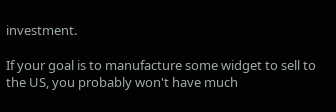investment.

If your goal is to manufacture some widget to sell to the US, you probably won't have much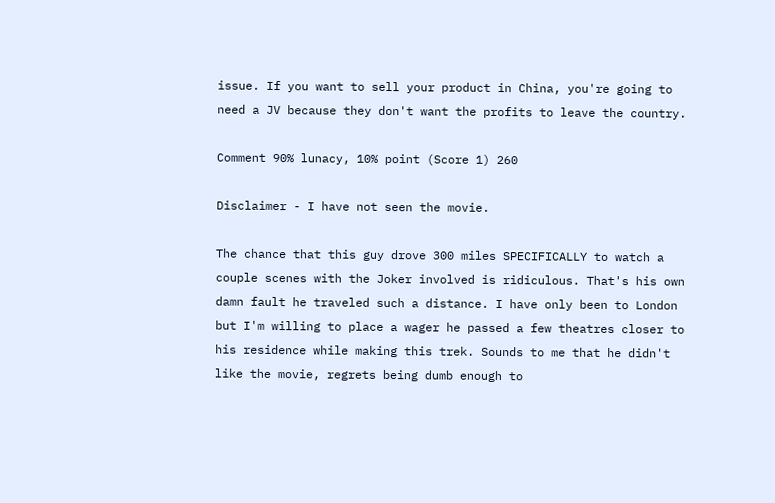issue. If you want to sell your product in China, you're going to need a JV because they don't want the profits to leave the country.

Comment 90% lunacy, 10% point (Score 1) 260

Disclaimer - I have not seen the movie.

The chance that this guy drove 300 miles SPECIFICALLY to watch a couple scenes with the Joker involved is ridiculous. That's his own damn fault he traveled such a distance. I have only been to London but I'm willing to place a wager he passed a few theatres closer to his residence while making this trek. Sounds to me that he didn't like the movie, regrets being dumb enough to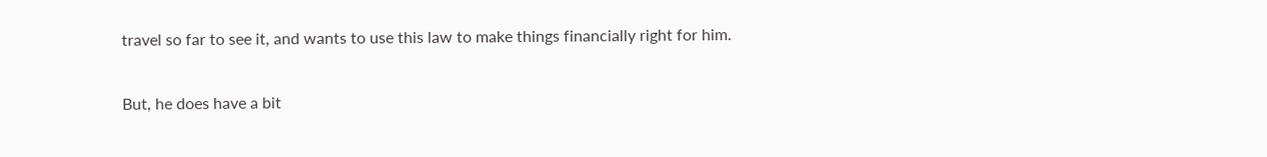travel so far to see it, and wants to use this law to make things financially right for him.

But, he does have a bit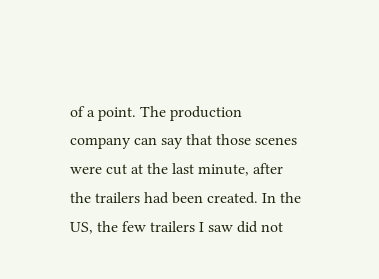of a point. The production company can say that those scenes were cut at the last minute, after the trailers had been created. In the US, the few trailers I saw did not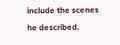include the scenes he described.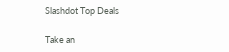Slashdot Top Deals

Take an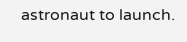astronaut to launch.